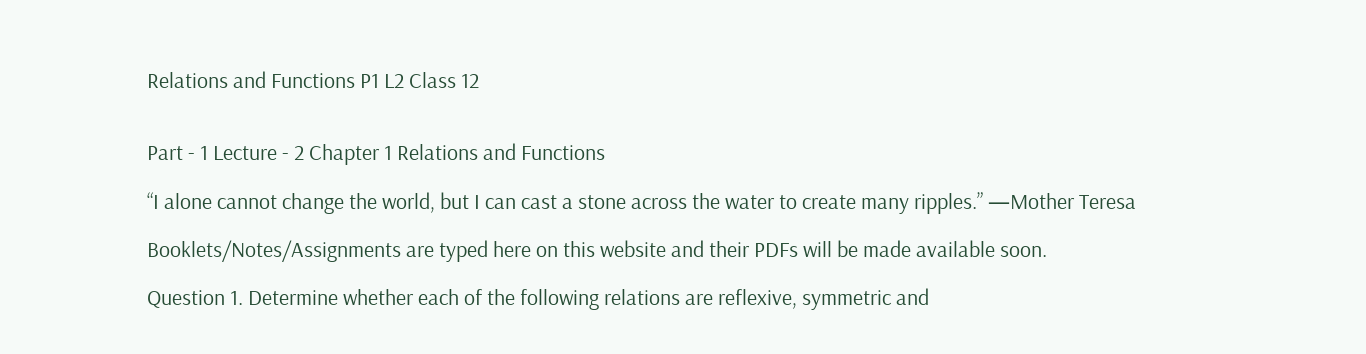Relations and Functions P1 L2 Class 12


Part - 1 Lecture - 2 Chapter 1 Relations and Functions

“I alone cannot change the world, but I can cast a stone across the water to create many ripples.” —Mother Teresa

Booklets/Notes/Assignments are typed here on this website and their PDFs will be made available soon.

Question 1. Determine whether each of the following relations are reflexive, symmetric and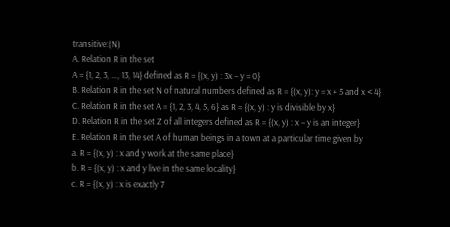transitive:(N)
A. Relation R in the set
A = {1, 2, 3, …, 13, 14} defined as R = {(x, y) : 3x – y = 0}
B. Relation R in the set N of natural numbers defined as R = {(x, y): y = x + 5 and x < 4}
C. Relation R in the set A = {1, 2, 3, 4, 5, 6} as R = {(x, y) : y is divisible by x}
D. Relation R in the set Z of all integers defined as R = {(x, y) : x – y is an integer}
E. Relation R in the set A of human beings in a town at a particular time given by
a. R = {(x, y) : x and y work at the same place}
b. R = {(x, y) : x and y live in the same locality}
c. R = {(x, y) : x is exactly 7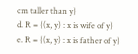cm taller than y}
d. R = {(x, y) : x is wife of y}
e. R = {(x, y) : x is father of y}